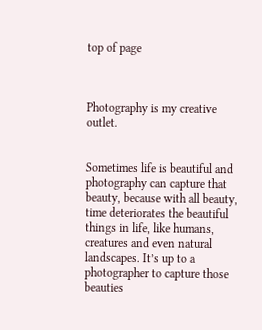top of page



Photography is my creative outlet.


Sometimes life is beautiful and photography can capture that beauty, because with all beauty, time deteriorates the beautiful things in life, like humans, creatures and even natural landscapes. It’s up to a photographer to capture those beauties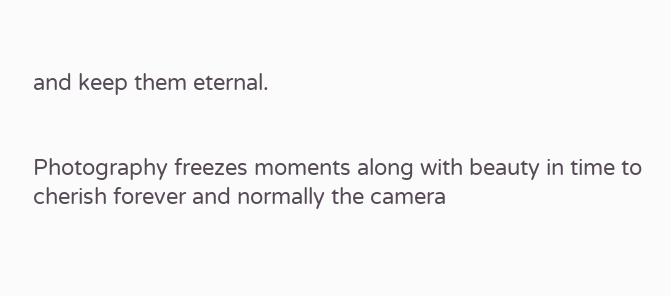and keep them eternal.


Photography freezes moments along with beauty in time to cherish forever and normally the camera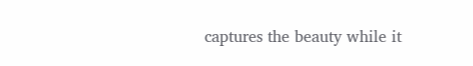captures the beauty while it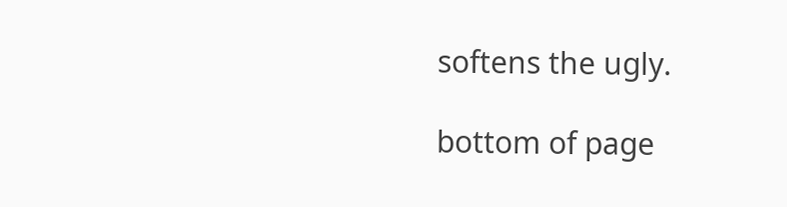softens the ugly.

bottom of page